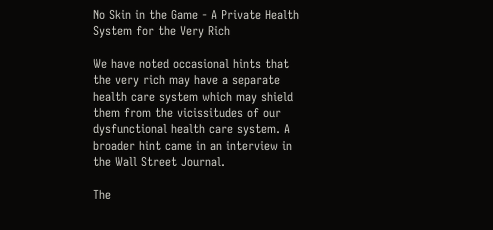No Skin in the Game - A Private Health System for the Very Rich

We have noted occasional hints that the very rich may have a separate health care system which may shield them from the vicissitudes of our dysfunctional health care system. A broader hint came in an interview in the Wall Street Journal.

The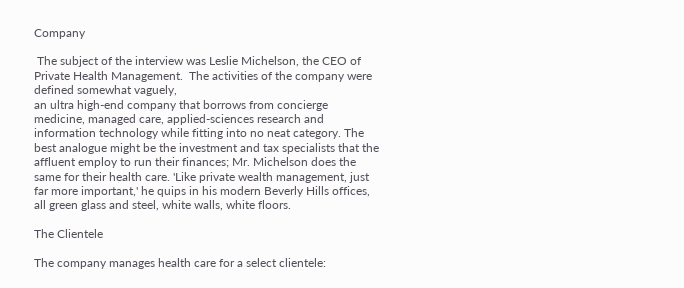Company

 The subject of the interview was Leslie Michelson, the CEO of Private Health Management.  The activities of the company were defined somewhat vaguely,
an ultra high-end company that borrows from concierge medicine, managed care, applied-sciences research and information technology while fitting into no neat category. The best analogue might be the investment and tax specialists that the affluent employ to run their finances; Mr. Michelson does the same for their health care. 'Like private wealth management, just far more important,' he quips in his modern Beverly Hills offices, all green glass and steel, white walls, white floors.

The Clientele

The company manages health care for a select clientele: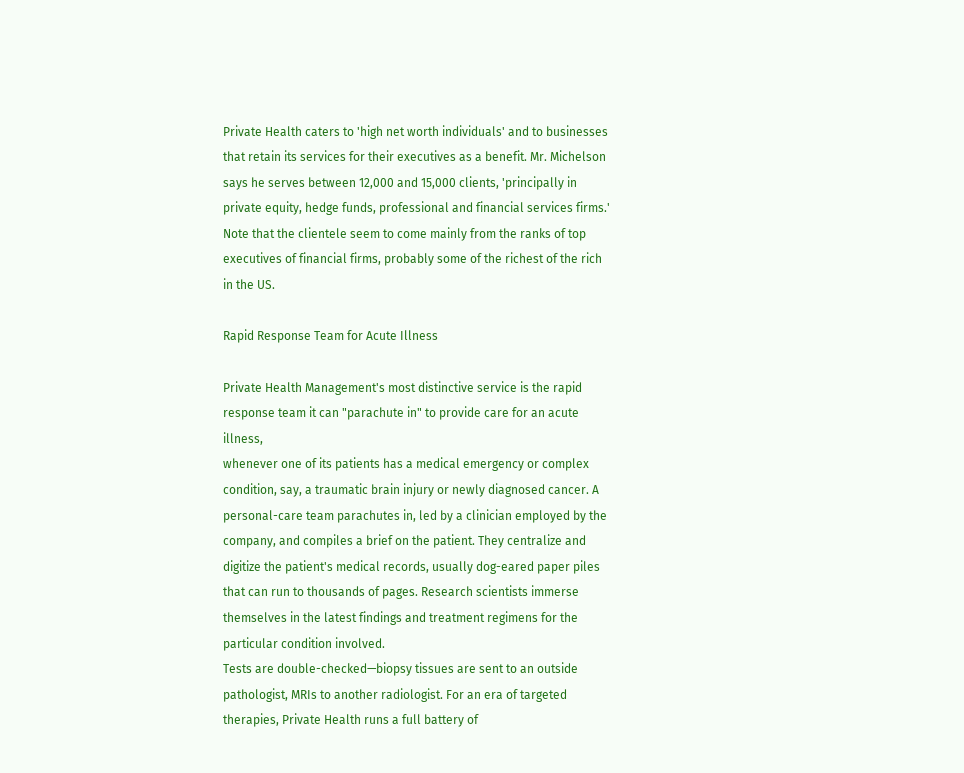Private Health caters to 'high net worth individuals' and to businesses that retain its services for their executives as a benefit. Mr. Michelson says he serves between 12,000 and 15,000 clients, 'principally in private equity, hedge funds, professional and financial services firms.'
Note that the clientele seem to come mainly from the ranks of top executives of financial firms, probably some of the richest of the rich in the US.

Rapid Response Team for Acute Illness

Private Health Management's most distinctive service is the rapid response team it can "parachute in" to provide care for an acute illness,
whenever one of its patients has a medical emergency or complex condition, say, a traumatic brain injury or newly diagnosed cancer. A personal-care team parachutes in, led by a clinician employed by the company, and compiles a brief on the patient. They centralize and digitize the patient's medical records, usually dog-eared paper piles that can run to thousands of pages. Research scientists immerse themselves in the latest findings and treatment regimens for the particular condition involved.
Tests are double-checked—biopsy tissues are sent to an outside pathologist, MRIs to another radiologist. For an era of targeted therapies, Private Health runs a full battery of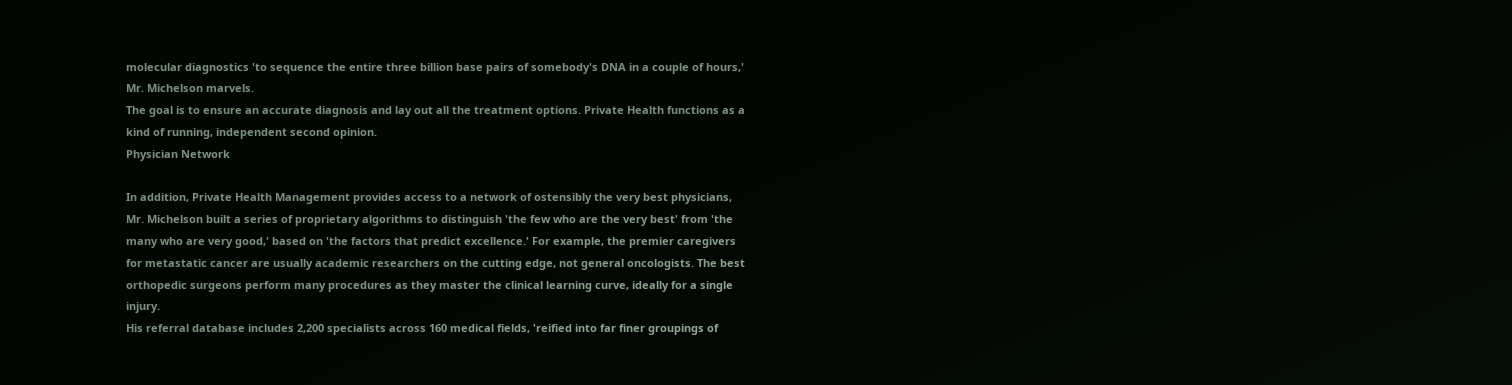molecular diagnostics 'to sequence the entire three billion base pairs of somebody's DNA in a couple of hours,' Mr. Michelson marvels.
The goal is to ensure an accurate diagnosis and lay out all the treatment options. Private Health functions as a kind of running, independent second opinion.
Physician Network

In addition, Private Health Management provides access to a network of ostensibly the very best physicians,
Mr. Michelson built a series of proprietary algorithms to distinguish 'the few who are the very best' from 'the many who are very good,' based on 'the factors that predict excellence.' For example, the premier caregivers for metastatic cancer are usually academic researchers on the cutting edge, not general oncologists. The best orthopedic surgeons perform many procedures as they master the clinical learning curve, ideally for a single injury.
His referral database includes 2,200 specialists across 160 medical fields, 'reified into far finer groupings of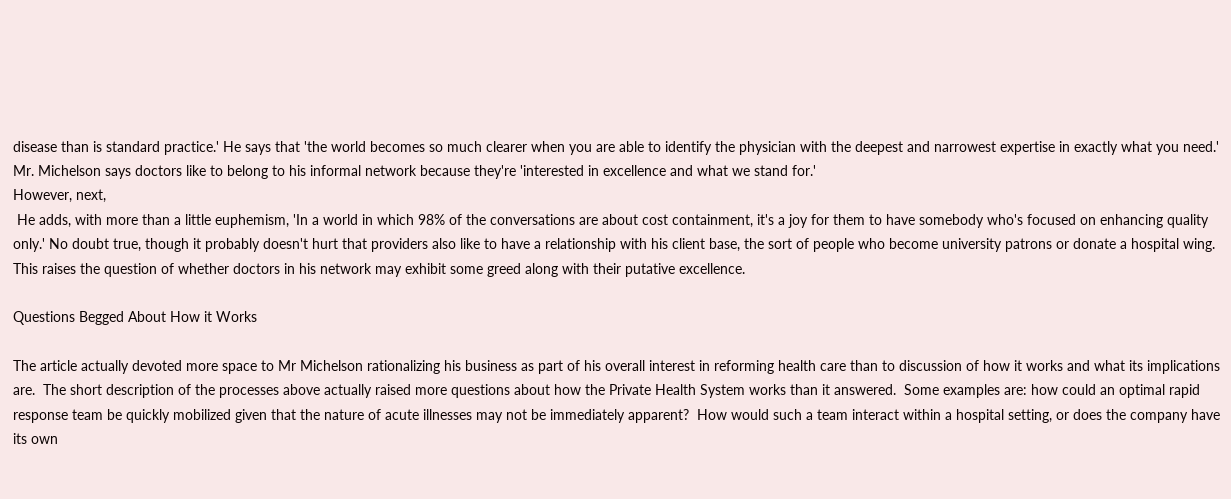disease than is standard practice.' He says that 'the world becomes so much clearer when you are able to identify the physician with the deepest and narrowest expertise in exactly what you need.'
Mr. Michelson says doctors like to belong to his informal network because they're 'interested in excellence and what we stand for.'
However, next,
 He adds, with more than a little euphemism, 'In a world in which 98% of the conversations are about cost containment, it's a joy for them to have somebody who's focused on enhancing quality only.' No doubt true, though it probably doesn't hurt that providers also like to have a relationship with his client base, the sort of people who become university patrons or donate a hospital wing.
This raises the question of whether doctors in his network may exhibit some greed along with their putative excellence.

Questions Begged About How it Works

The article actually devoted more space to Mr Michelson rationalizing his business as part of his overall interest in reforming health care than to discussion of how it works and what its implications are.  The short description of the processes above actually raised more questions about how the Private Health System works than it answered.  Some examples are: how could an optimal rapid response team be quickly mobilized given that the nature of acute illnesses may not be immediately apparent?  How would such a team interact within a hospital setting, or does the company have its own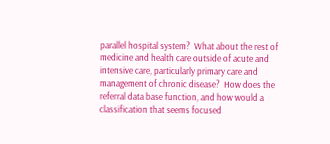parallel hospital system?  What about the rest of medicine and health care outside of acute and intensive care, particularly primary care and management of chronic disease?  How does the referral data base function, and how would a classification that seems focused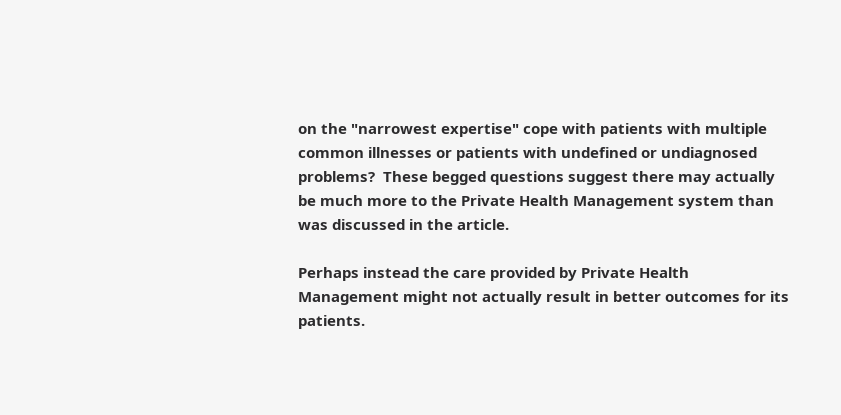on the "narrowest expertise" cope with patients with multiple common illnesses or patients with undefined or undiagnosed problems?  These begged questions suggest there may actually be much more to the Private Health Management system than was discussed in the article.

Perhaps instead the care provided by Private Health Management might not actually result in better outcomes for its patients.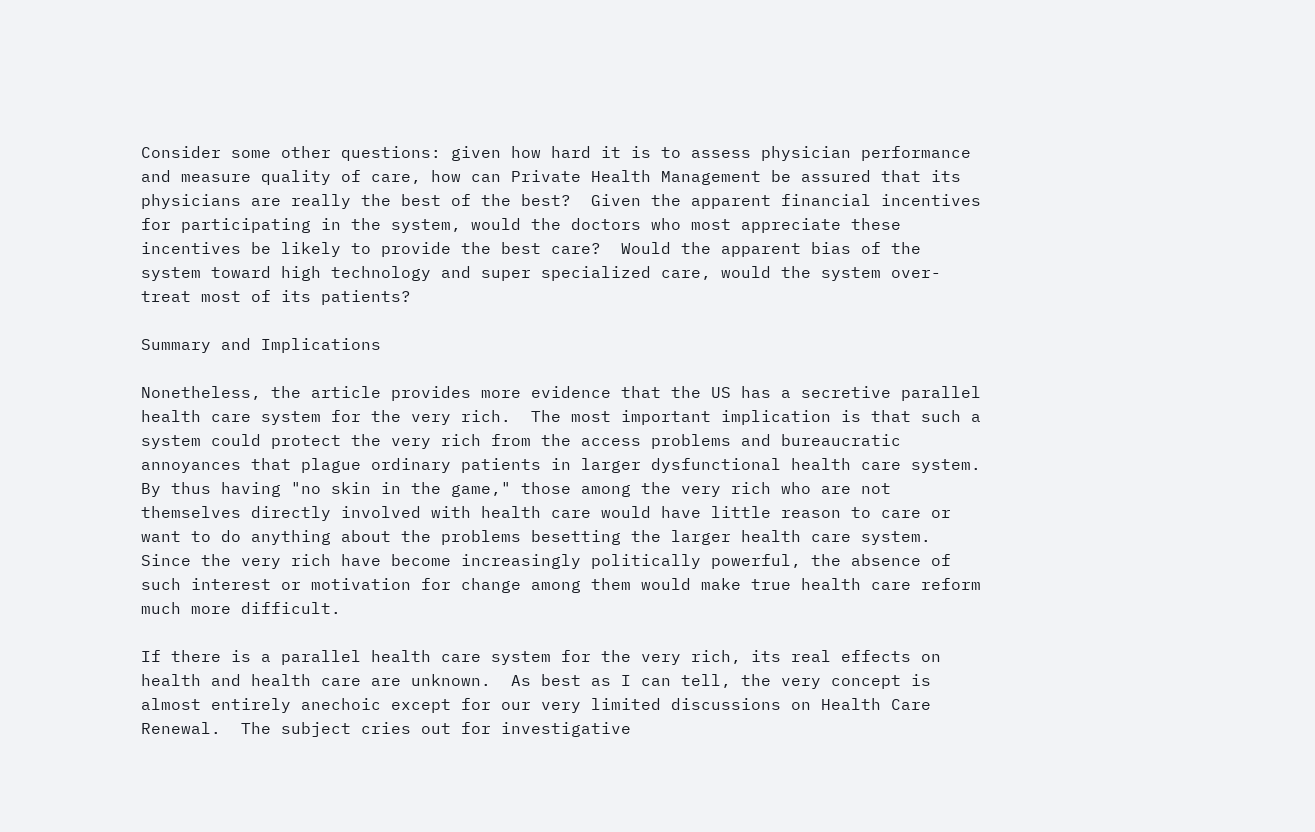Consider some other questions: given how hard it is to assess physician performance and measure quality of care, how can Private Health Management be assured that its physicians are really the best of the best?  Given the apparent financial incentives for participating in the system, would the doctors who most appreciate these incentives be likely to provide the best care?  Would the apparent bias of the system toward high technology and super specialized care, would the system over-treat most of its patients?

Summary and Implications

Nonetheless, the article provides more evidence that the US has a secretive parallel health care system for the very rich.  The most important implication is that such a system could protect the very rich from the access problems and bureaucratic annoyances that plague ordinary patients in larger dysfunctional health care system.  By thus having "no skin in the game," those among the very rich who are not themselves directly involved with health care would have little reason to care or want to do anything about the problems besetting the larger health care system.  Since the very rich have become increasingly politically powerful, the absence of such interest or motivation for change among them would make true health care reform much more difficult.

If there is a parallel health care system for the very rich, its real effects on health and health care are unknown.  As best as I can tell, the very concept is almost entirely anechoic except for our very limited discussions on Health Care Renewal.  The subject cries out for investigative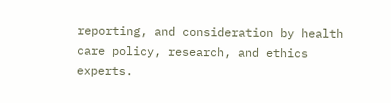reporting, and consideration by health care policy, research, and ethics experts.